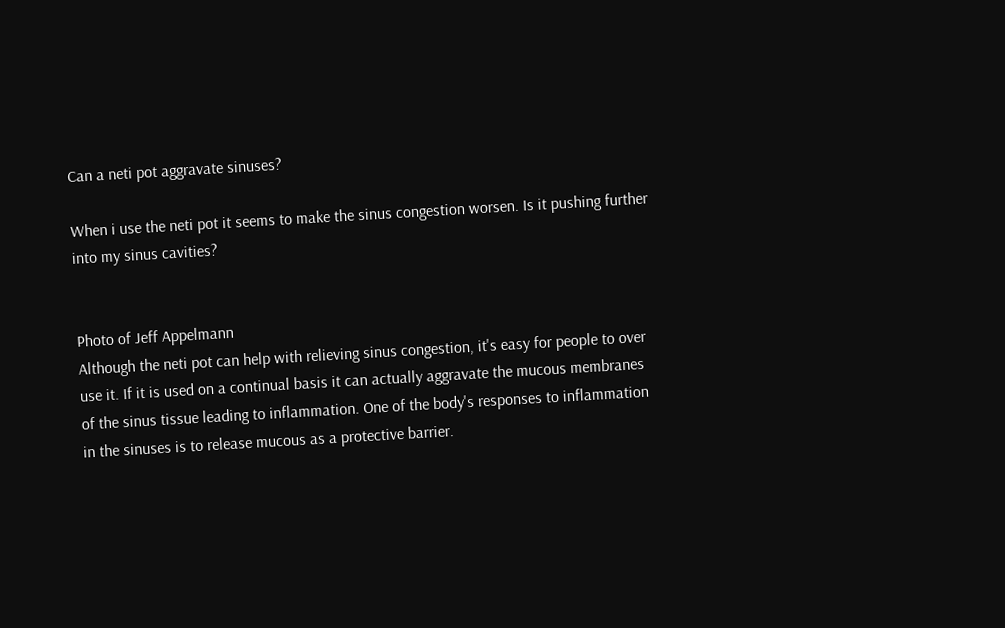Can a neti pot aggravate sinuses?

When i use the neti pot it seems to make the sinus congestion worsen. Is it pushing further into my sinus cavities?


Photo of Jeff Appelmann
Although the neti pot can help with relieving sinus congestion, it's easy for people to over use it. If it is used on a continual basis it can actually aggravate the mucous membranes of the sinus tissue leading to inflammation. One of the body's responses to inflammation in the sinuses is to release mucous as a protective barrier.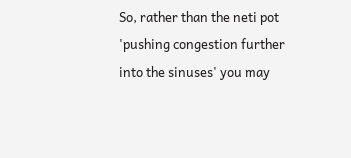So, rather than the neti pot 'pushing congestion further into the sinuses' you may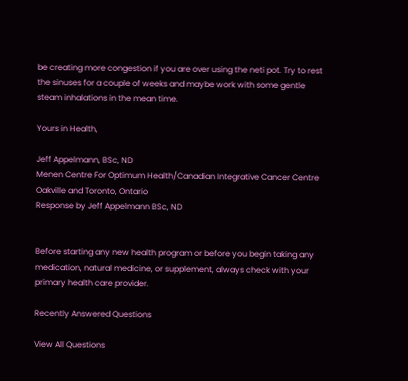be creating more congestion if you are over using the neti pot. Try to rest the sinuses for a couple of weeks and maybe work with some gentle steam inhalations in the mean time.

Yours in Health,

Jeff Appelmann, BSc, ND
Menen Centre For Optimum Health/Canadian Integrative Cancer Centre
Oakville and Toronto, Ontario
Response by Jeff Appelmann BSc, ND


Before starting any new health program or before you begin taking any medication, natural medicine, or supplement, always check with your primary health care provider.

Recently Answered Questions

View All Questions